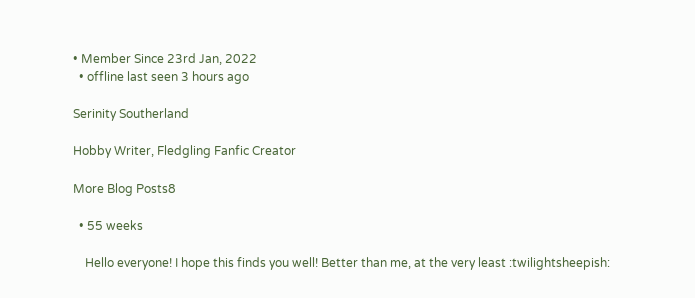• Member Since 23rd Jan, 2022
  • offline last seen 3 hours ago

Serinity Southerland

Hobby Writer, Fledgling Fanfic Creator

More Blog Posts8

  • 55 weeks

    Hello everyone! I hope this finds you well! Better than me, at the very least :twilightsheepish: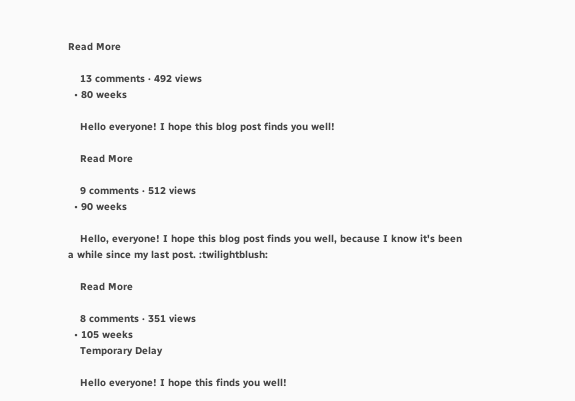Read More

    13 comments · 492 views
  • 80 weeks

    Hello everyone! I hope this blog post finds you well!

    Read More

    9 comments · 512 views
  • 90 weeks

    Hello, everyone! I hope this blog post finds you well, because I know it's been a while since my last post. :twilightblush:

    Read More

    8 comments · 351 views
  • 105 weeks
    Temporary Delay

    Hello everyone! I hope this finds you well!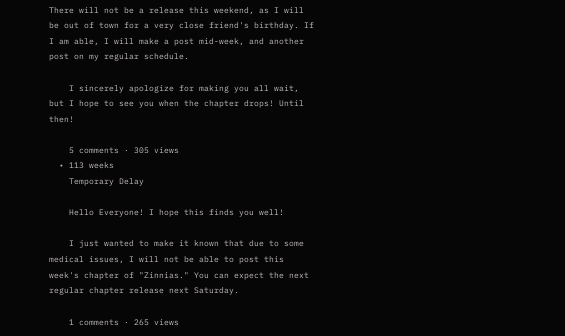There will not be a release this weekend, as I will be out of town for a very close friend's birthday. If I am able, I will make a post mid-week, and another post on my regular schedule.

    I sincerely apologize for making you all wait, but I hope to see you when the chapter drops! Until then!

    5 comments · 305 views
  • 113 weeks
    Temporary Delay

    Hello Everyone! I hope this finds you well!

    I just wanted to make it known that due to some medical issues, I will not be able to post this week's chapter of "Zinnias." You can expect the next regular chapter release next Saturday.

    1 comments · 265 views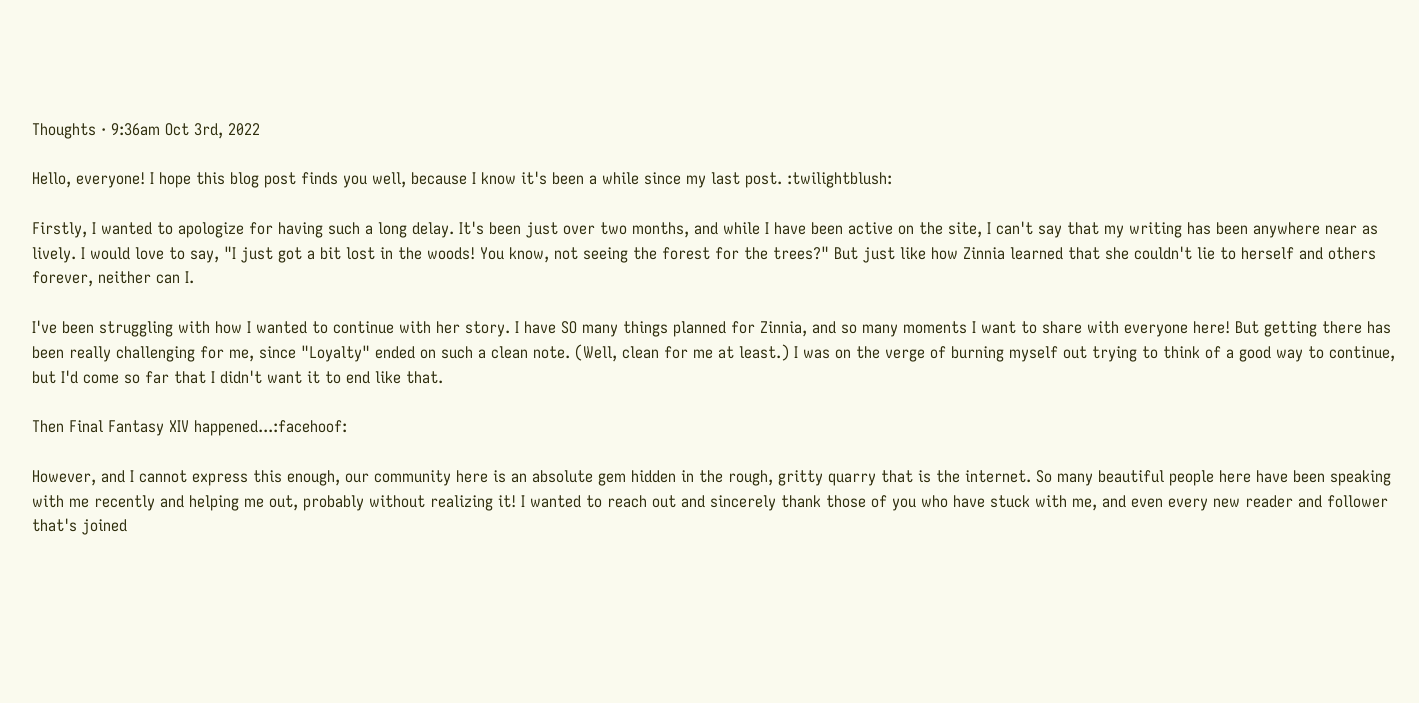Thoughts · 9:36am Oct 3rd, 2022

Hello, everyone! I hope this blog post finds you well, because I know it's been a while since my last post. :twilightblush:

Firstly, I wanted to apologize for having such a long delay. It's been just over two months, and while I have been active on the site, I can't say that my writing has been anywhere near as lively. I would love to say, "I just got a bit lost in the woods! You know, not seeing the forest for the trees?" But just like how Zinnia learned that she couldn't lie to herself and others forever, neither can I.

I've been struggling with how I wanted to continue with her story. I have SO many things planned for Zinnia, and so many moments I want to share with everyone here! But getting there has been really challenging for me, since "Loyalty" ended on such a clean note. (Well, clean for me at least.) I was on the verge of burning myself out trying to think of a good way to continue, but I'd come so far that I didn't want it to end like that.

Then Final Fantasy XIV happened...:facehoof:

However, and I cannot express this enough, our community here is an absolute gem hidden in the rough, gritty quarry that is the internet. So many beautiful people here have been speaking with me recently and helping me out, probably without realizing it! I wanted to reach out and sincerely thank those of you who have stuck with me, and even every new reader and follower that's joined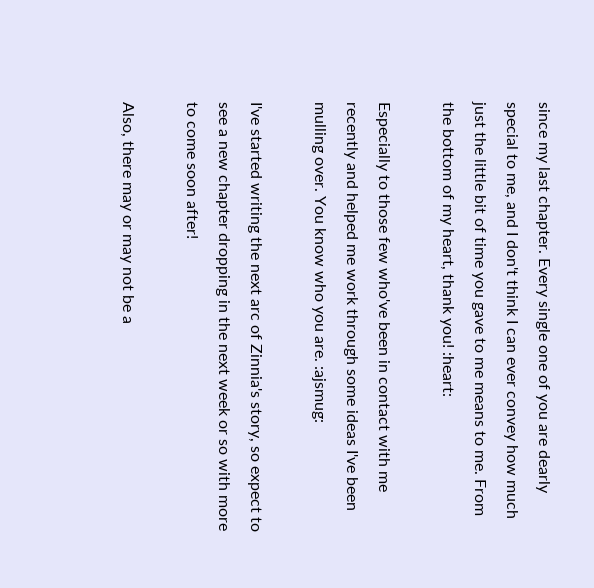since my last chapter. Every single one of you are dearly special to me, and I don't think I can ever convey how much just the little bit of time you gave to me means to me. From the bottom of my heart, thank you! :heart:

Especially to those few who've been in contact with me recently and helped me work through some ideas I've been mulling over. You know who you are. :ajsmug:

I've started writing the next arc of Zinnia's story, so expect to see a new chapter dropping in the next week or so with more to come soon after!

Also, there may or may not be a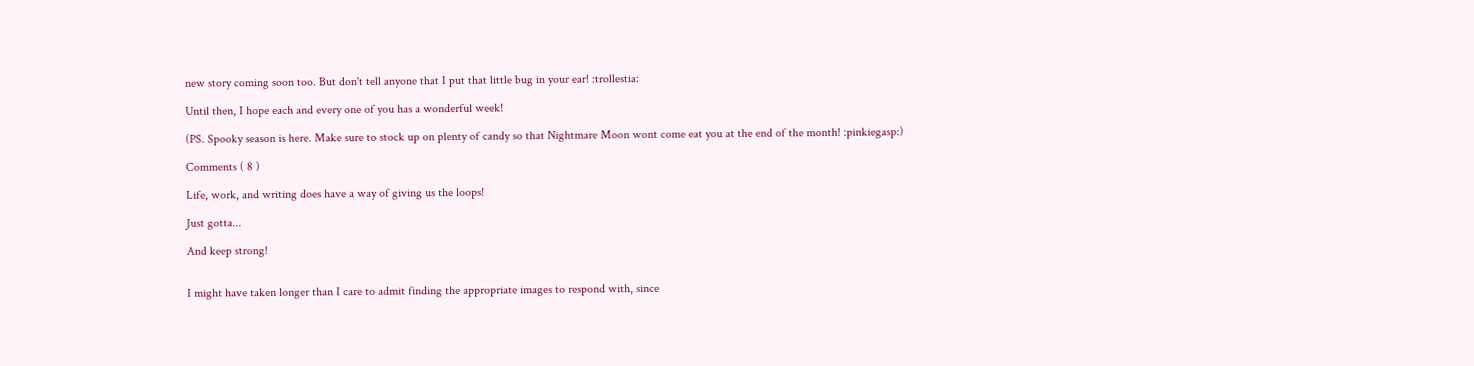new story coming soon too. But don't tell anyone that I put that little bug in your ear! :trollestia:

Until then, I hope each and every one of you has a wonderful week!

(PS. Spooky season is here. Make sure to stock up on plenty of candy so that Nightmare Moon wont come eat you at the end of the month! :pinkiegasp:)

Comments ( 8 )

Life, work, and writing does have a way of giving us the loops!

Just gotta...

And keep strong!


I might have taken longer than I care to admit finding the appropriate images to respond with, since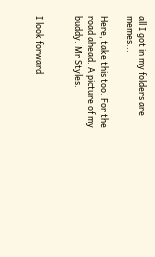all I got in my folders are memes...

Here, take this too. For the road ahead. A picture of my buddy. Mr Styles.


I look forward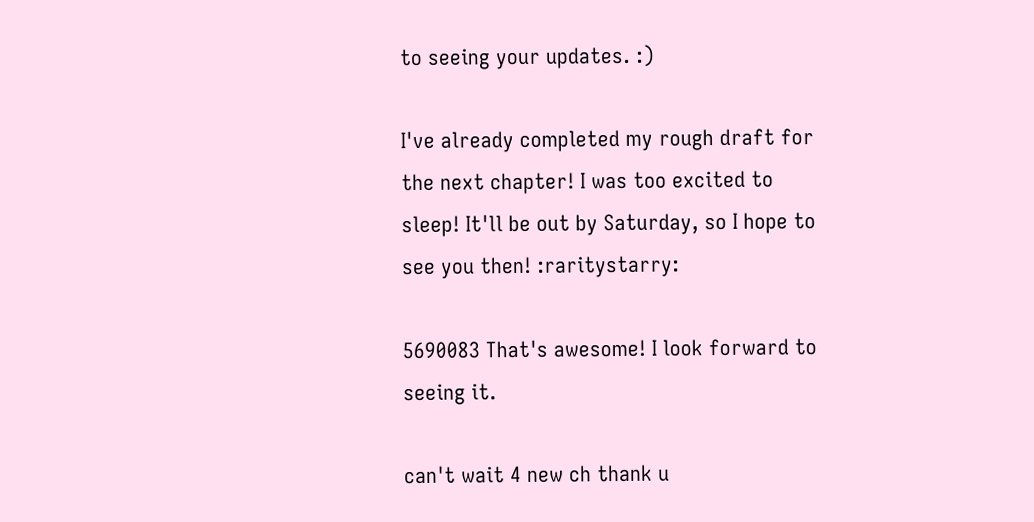to seeing your updates. :)

I've already completed my rough draft for the next chapter! I was too excited to sleep! It'll be out by Saturday, so I hope to see you then! :raritystarry:

5690083 That's awesome! I look forward to seeing it.

can't wait 4 new ch thank u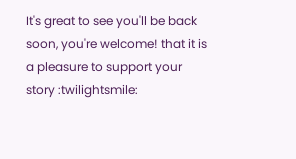It's great to see you'll be back soon, you're welcome! that it is a pleasure to support your story :twilightsmile: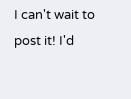I can't wait to post it! I'd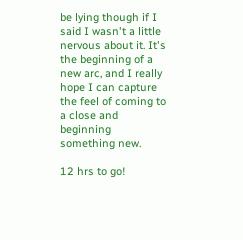be lying though if I said I wasn't a little nervous about it. It's the beginning of a new arc, and I really hope I can capture the feel of coming to a close and beginning something new.

12 hrs to go!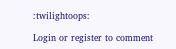:twilightoops:

Login or register to comment